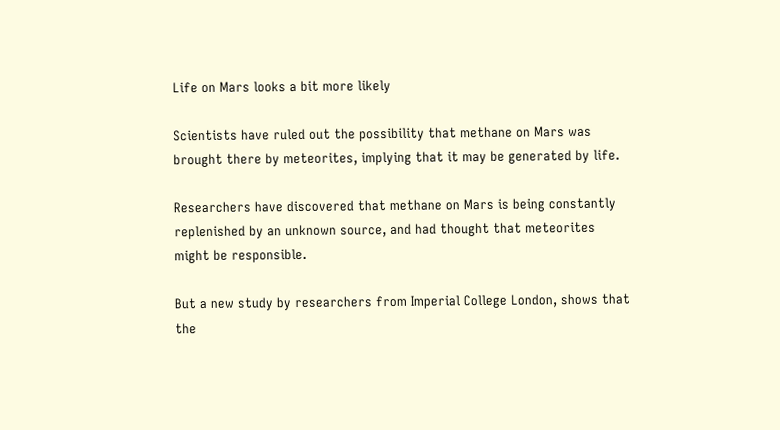Life on Mars looks a bit more likely

Scientists have ruled out the possibility that methane on Mars was brought there by meteorites, implying that it may be generated by life.

Researchers have discovered that methane on Mars is being constantly replenished by an unknown source, and had thought that meteorites might be responsible.

But a new study by researchers from Imperial College London, shows that the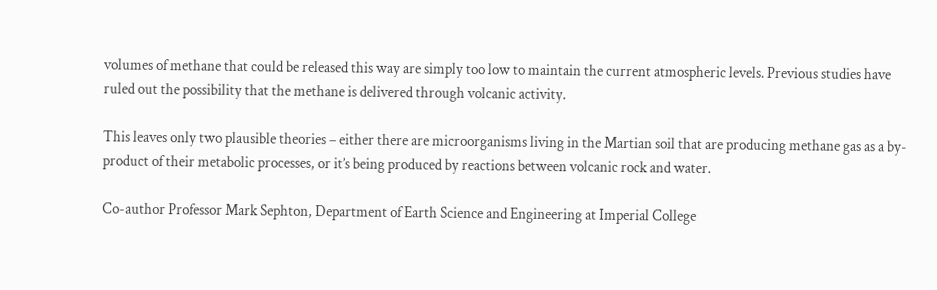volumes of methane that could be released this way are simply too low to maintain the current atmospheric levels. Previous studies have ruled out the possibility that the methane is delivered through volcanic activity.

This leaves only two plausible theories – either there are microorganisms living in the Martian soil that are producing methane gas as a by-product of their metabolic processes, or it’s being produced by reactions between volcanic rock and water.

Co-author Professor Mark Sephton, Department of Earth Science and Engineering at Imperial College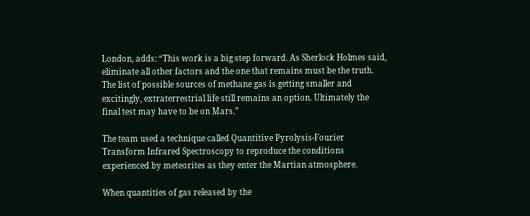London, adds: “This work is a big step forward. As Sherlock Holmes said, eliminate all other factors and the one that remains must be the truth. The list of possible sources of methane gas is getting smaller and excitingly, extraterrestrial life still remains an option. Ultimately the final test may have to be on Mars.”

The team used a technique called Quantitive Pyrolysis-Fourier Transform Infrared Spectroscopy to reproduce the conditions experienced by meteorites as they enter the Martian atmosphere.

When quantities of gas released by the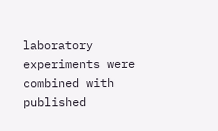laboratory experiments were combined with published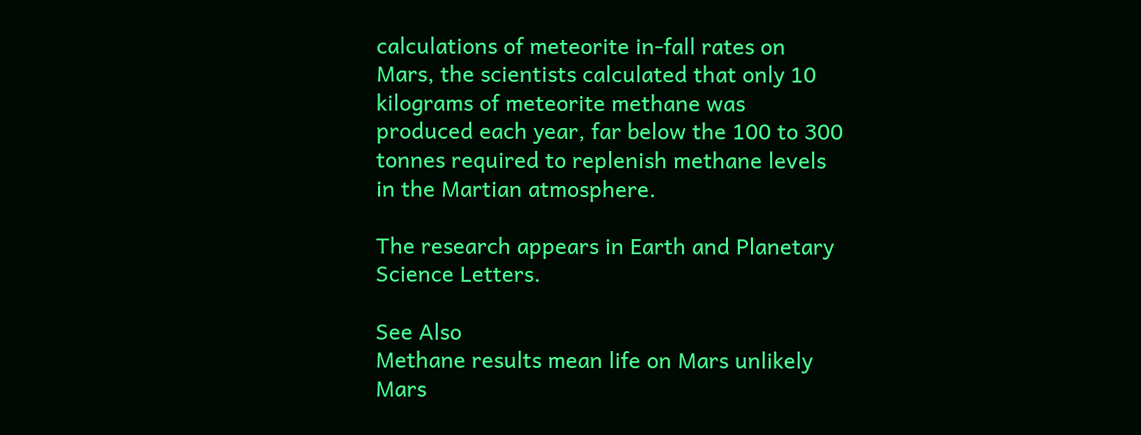calculations of meteorite in-fall rates on Mars, the scientists calculated that only 10 kilograms of meteorite methane was produced each year, far below the 100 to 300 tonnes required to replenish methane levels in the Martian atmosphere.

The research appears in Earth and Planetary Science Letters.

See Also
Methane results mean life on Mars unlikely
Mars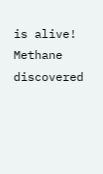is alive! Methane discovered